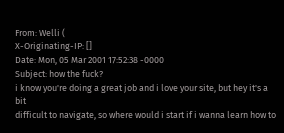From: Welli (
X-Originating-IP: []
Date: Mon, 05 Mar 2001 17:52:38 -0000
Subject: how the fuck?
i know you're doing a great job and i love your site, but hey it's a bit
difficult to navigate, so where would i start if i wanna learn how to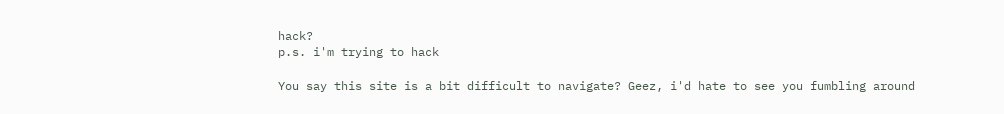hack?
p.s. i'm trying to hack

You say this site is a bit difficult to navigate? Geez, i'd hate to see you fumbling around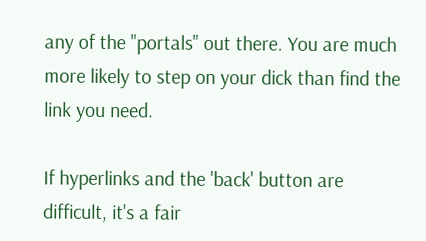any of the "portals" out there. You are much more likely to step on your dick than find the link you need.

If hyperlinks and the 'back' button are difficult, it's a fair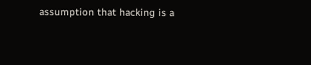assumption that hacking is a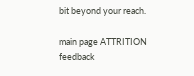bit beyond your reach.

main page ATTRITION feedback